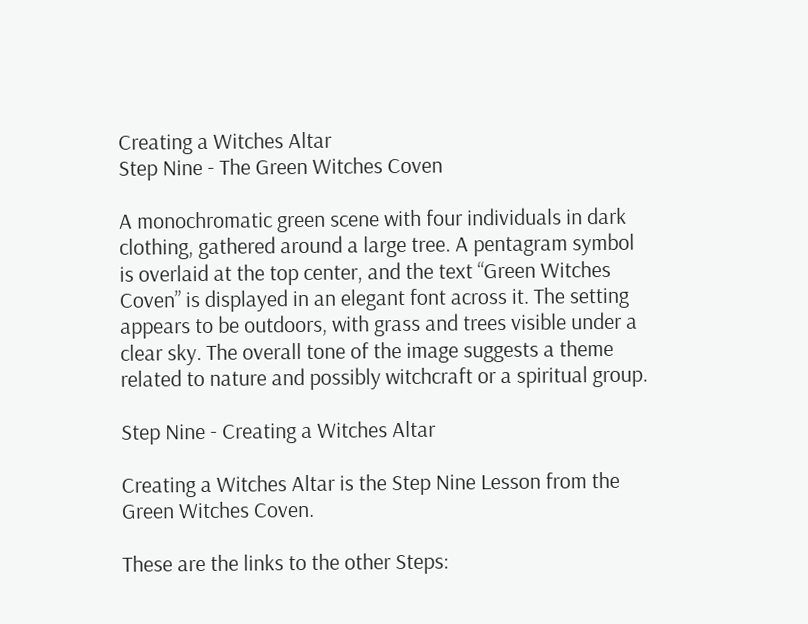Creating a Witches Altar
Step Nine - The Green Witches Coven

A monochromatic green scene with four individuals in dark clothing, gathered around a large tree. A pentagram symbol is overlaid at the top center, and the text “Green Witches Coven” is displayed in an elegant font across it. The setting appears to be outdoors, with grass and trees visible under a clear sky. The overall tone of the image suggests a theme related to nature and possibly witchcraft or a spiritual group.

Step Nine - Creating a Witches Altar

Creating a Witches Altar is the Step Nine Lesson from the Green Witches Coven.

These are the links to the other Steps: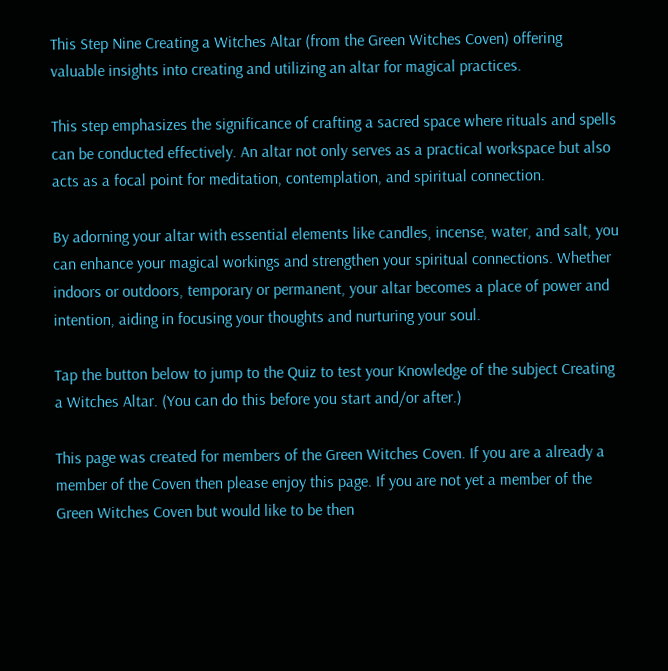This Step Nine Creating a Witches Altar (from the Green Witches Coven) offering valuable insights into creating and utilizing an altar for magical practices.

This step emphasizes the significance of crafting a sacred space where rituals and spells can be conducted effectively. An altar not only serves as a practical workspace but also acts as a focal point for meditation, contemplation, and spiritual connection.

By adorning your altar with essential elements like candles, incense, water, and salt, you can enhance your magical workings and strengthen your spiritual connections. Whether indoors or outdoors, temporary or permanent, your altar becomes a place of power and intention, aiding in focusing your thoughts and nurturing your soul.

Tap the button below to jump to the Quiz to test your Knowledge of the subject Creating a Witches Altar. (You can do this before you start and/or after.)

This page was created for members of the Green Witches Coven. If you are a already a member of the Coven then please enjoy this page. If you are not yet a member of the Green Witches Coven but would like to be then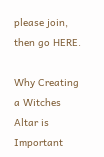please join, then go HERE.

Why Creating a Witches Altar is Important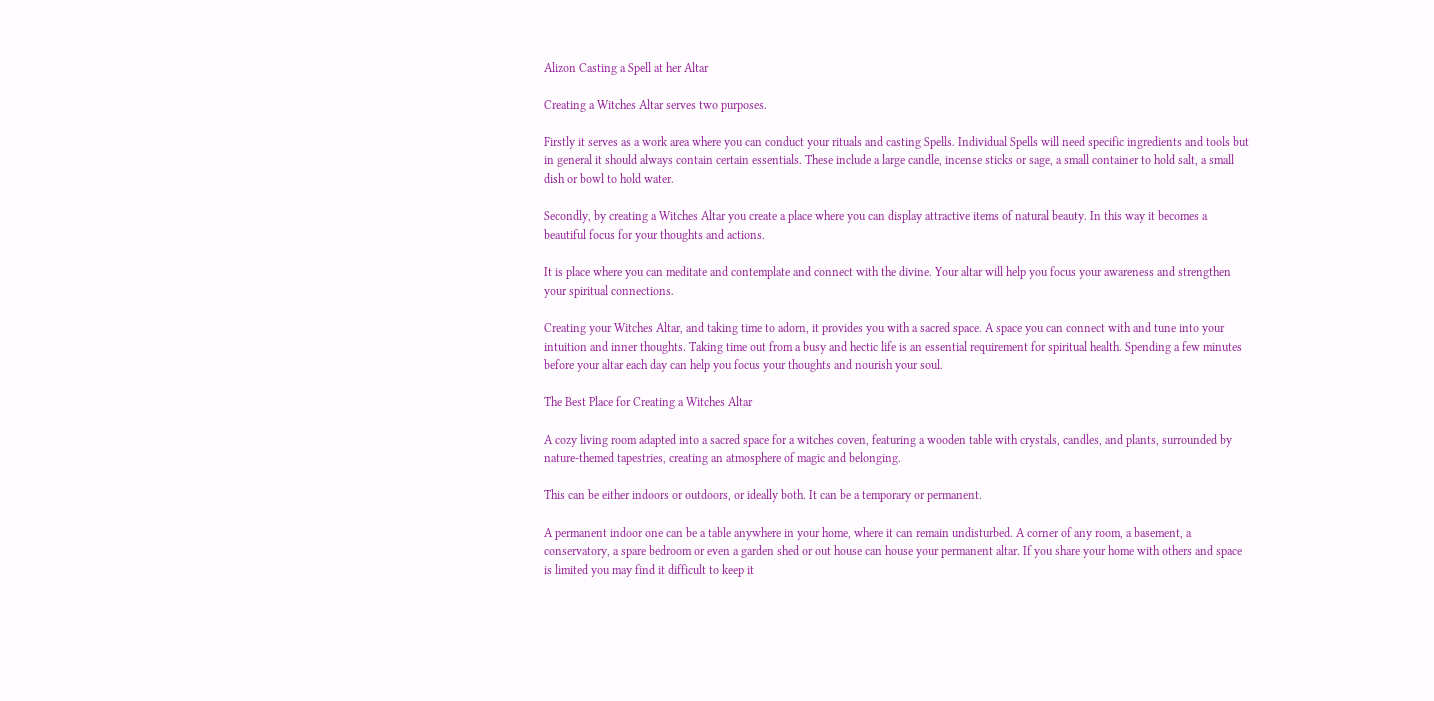Alizon Casting a Spell at her Altar

Creating a Witches Altar serves two purposes.

Firstly it serves as a work area where you can conduct your rituals and casting Spells. Individual Spells will need specific ingredients and tools but in general it should always contain certain essentials. These include a large candle, incense sticks or sage, a small container to hold salt, a small dish or bowl to hold water.

Secondly, by creating a Witches Altar you create a place where you can display attractive items of natural beauty. In this way it becomes a beautiful focus for your thoughts and actions.

It is place where you can meditate and contemplate and connect with the divine. Your altar will help you focus your awareness and strengthen your spiritual connections.

Creating your Witches Altar, and taking time to adorn, it provides you with a sacred space. A space you can connect with and tune into your intuition and inner thoughts. Taking time out from a busy and hectic life is an essential requirement for spiritual health. Spending a few minutes before your altar each day can help you focus your thoughts and nourish your soul.

The Best Place for Creating a Witches Altar

A cozy living room adapted into a sacred space for a witches coven, featuring a wooden table with crystals, candles, and plants, surrounded by nature-themed tapestries, creating an atmosphere of magic and belonging.

This can be either indoors or outdoors, or ideally both. It can be a temporary or permanent.

A permanent indoor one can be a table anywhere in your home, where it can remain undisturbed. A corner of any room, a basement, a conservatory, a spare bedroom or even a garden shed or out house can house your permanent altar. If you share your home with others and space is limited you may find it difficult to keep it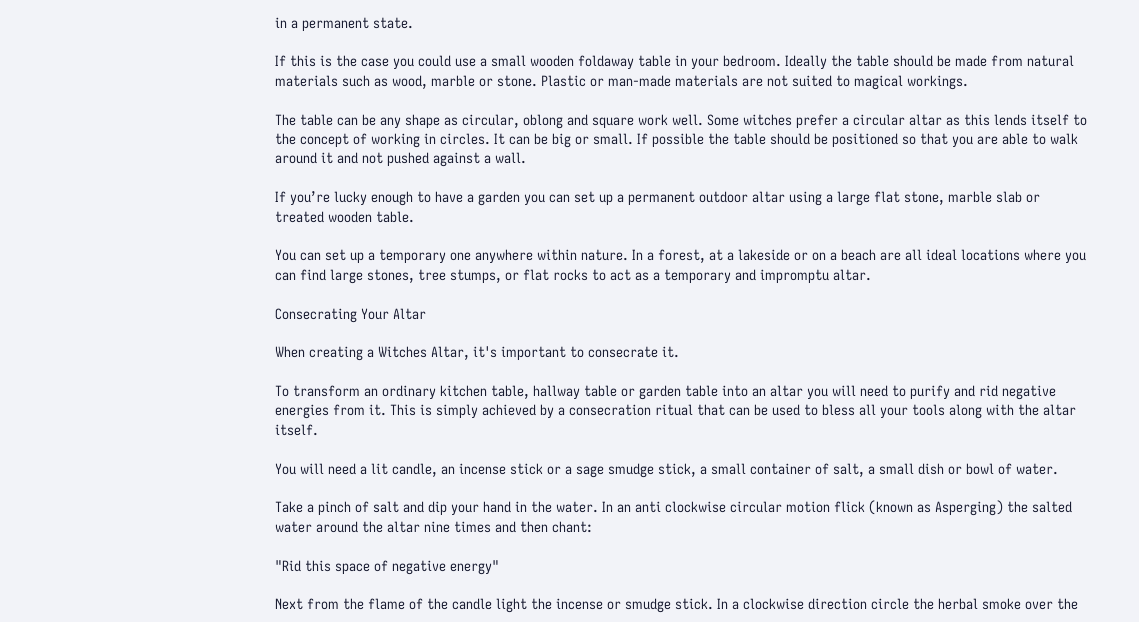in a permanent state.

If this is the case you could use a small wooden foldaway table in your bedroom. Ideally the table should be made from natural materials such as wood, marble or stone. Plastic or man-made materials are not suited to magical workings.

The table can be any shape as circular, oblong and square work well. Some witches prefer a circular altar as this lends itself to the concept of working in circles. It can be big or small. If possible the table should be positioned so that you are able to walk around it and not pushed against a wall.

If you’re lucky enough to have a garden you can set up a permanent outdoor altar using a large flat stone, marble slab or treated wooden table.

You can set up a temporary one anywhere within nature. In a forest, at a lakeside or on a beach are all ideal locations where you can find large stones, tree stumps, or flat rocks to act as a temporary and impromptu altar.

Consecrating Your Altar

When creating a Witches Altar, it's important to consecrate it.

To transform an ordinary kitchen table, hallway table or garden table into an altar you will need to purify and rid negative energies from it. This is simply achieved by a consecration ritual that can be used to bless all your tools along with the altar itself.

You will need a lit candle, an incense stick or a sage smudge stick, a small container of salt, a small dish or bowl of water.

Take a pinch of salt and dip your hand in the water. In an anti clockwise circular motion flick (known as Asperging) the salted water around the altar nine times and then chant:

"Rid this space of negative energy"

Next from the flame of the candle light the incense or smudge stick. In a clockwise direction circle the herbal smoke over the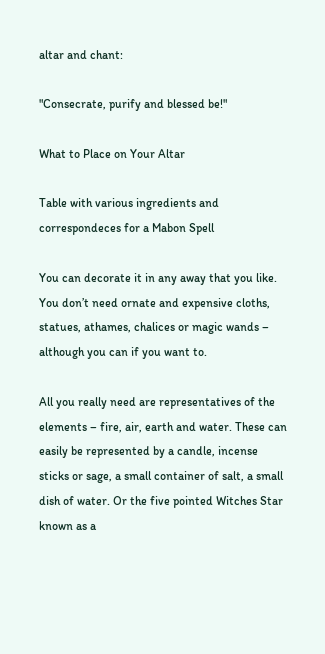altar and chant:

"Consecrate, purify and blessed be!"

What to Place on Your Altar

Table with various ingredients and correspondeces for a Mabon Spell

You can decorate it in any away that you like. You don’t need ornate and expensive cloths, statues, athames, chalices or magic wands – although you can if you want to.

All you really need are representatives of the elements – fire, air, earth and water. These can easily be represented by a candle, incense sticks or sage, a small container of salt, a small dish of water. Or the five pointed Witches Star known as a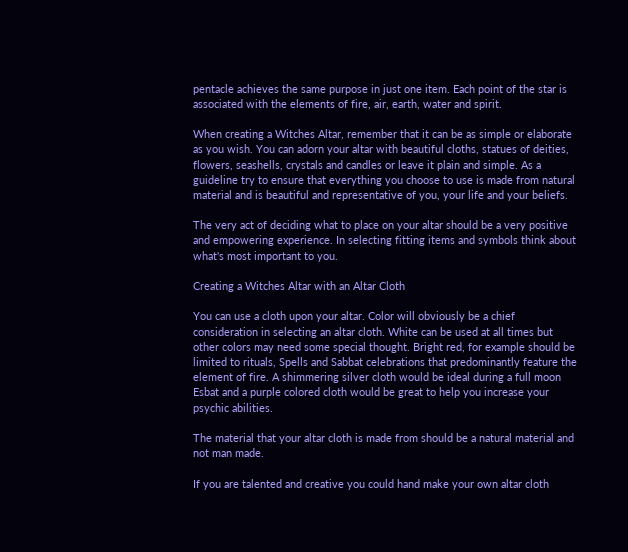pentacle achieves the same purpose in just one item. Each point of the star is associated with the elements of fire, air, earth, water and spirit.

When creating a Witches Altar, remember that it can be as simple or elaborate as you wish. You can adorn your altar with beautiful cloths, statues of deities, flowers, seashells, crystals and candles or leave it plain and simple. As a guideline try to ensure that everything you choose to use is made from natural material and is beautiful and representative of you, your life and your beliefs.

The very act of deciding what to place on your altar should be a very positive and empowering experience. In selecting fitting items and symbols think about what's most important to you.

Creating a Witches Altar with an Altar Cloth

You can use a cloth upon your altar. Color will obviously be a chief consideration in selecting an altar cloth. White can be used at all times but other colors may need some special thought. Bright red, for example should be limited to rituals, Spells and Sabbat celebrations that predominantly feature the element of fire. A shimmering silver cloth would be ideal during a full moon Esbat and a purple colored cloth would be great to help you increase your psychic abilities.

The material that your altar cloth is made from should be a natural material and not man made.

If you are talented and creative you could hand make your own altar cloth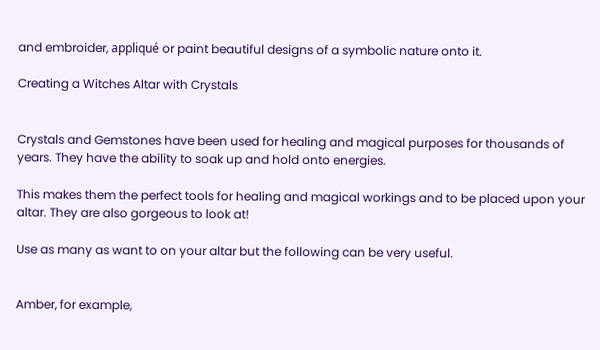and embroider, appliqué or paint beautiful designs of a symbolic nature onto it.

Creating a Witches Altar with Crystals


Crystals and Gemstones have been used for healing and magical purposes for thousands of years. They have the ability to soak up and hold onto energies.

This makes them the perfect tools for healing and magical workings and to be placed upon your altar. They are also gorgeous to look at!

Use as many as want to on your altar but the following can be very useful.


Amber, for example,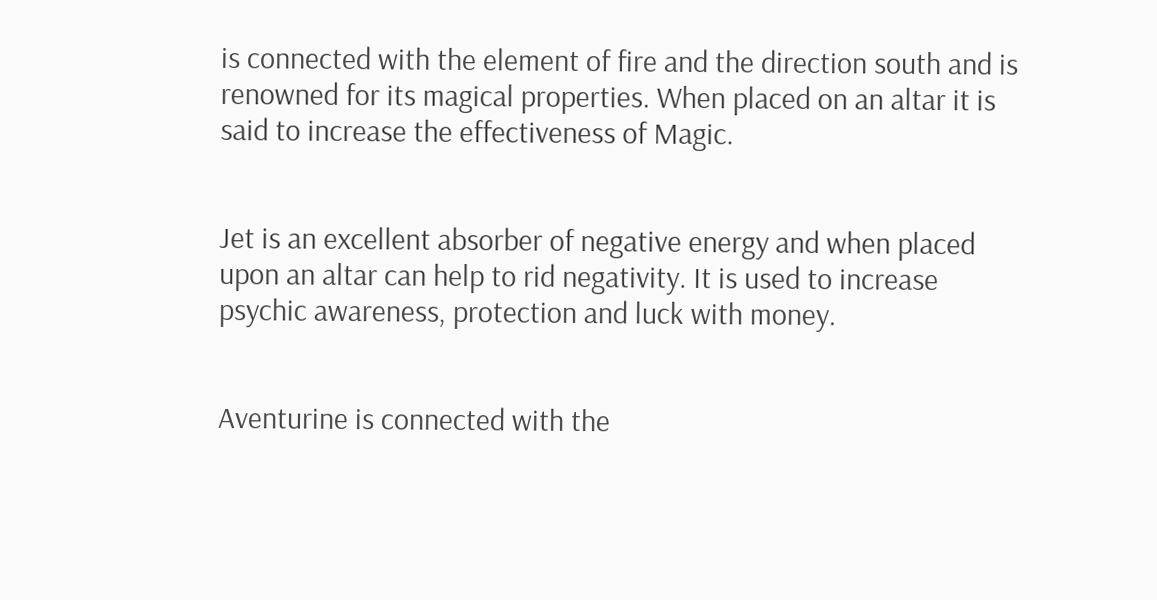is connected with the element of fire and the direction south and is renowned for its magical properties. When placed on an altar it is said to increase the effectiveness of Magic.


Jet is an excellent absorber of negative energy and when placed upon an altar can help to rid negativity. It is used to increase psychic awareness, protection and luck with money.


Aventurine is connected with the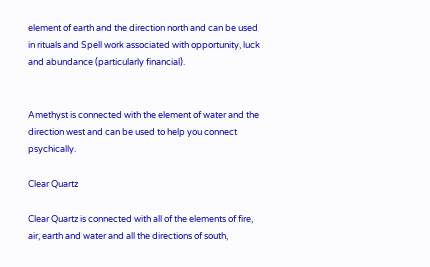element of earth and the direction north and can be used in rituals and Spell work associated with opportunity, luck and abundance (particularly financial).


Amethyst is connected with the element of water and the direction west and can be used to help you connect psychically.

Clear Quartz

Clear Quartz is connected with all of the elements of fire, air, earth and water and all the directions of south,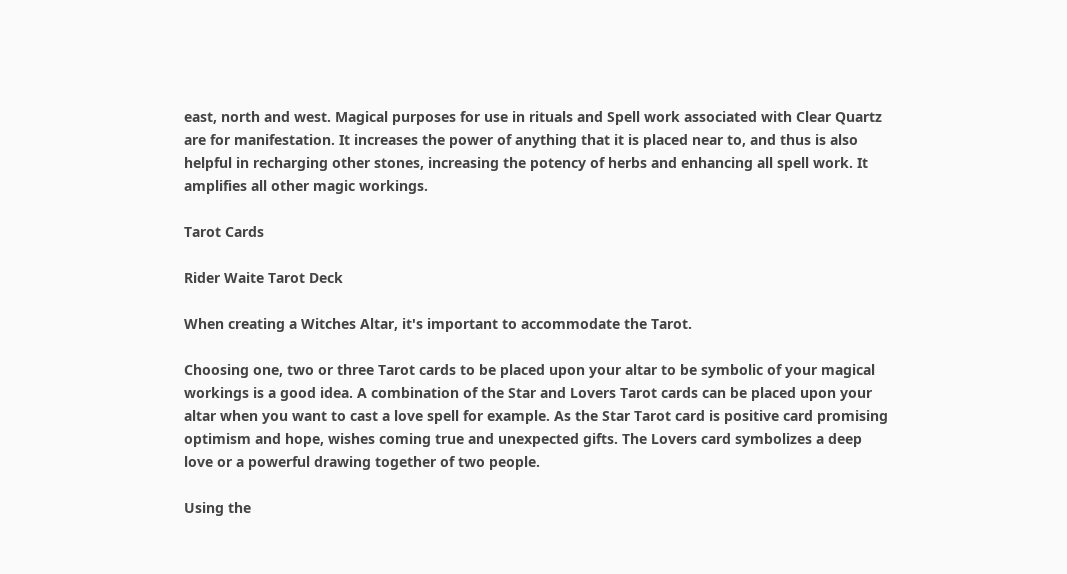east, north and west. Magical purposes for use in rituals and Spell work associated with Clear Quartz are for manifestation. It increases the power of anything that it is placed near to, and thus is also helpful in recharging other stones, increasing the potency of herbs and enhancing all spell work. It amplifies all other magic workings.

Tarot Cards

Rider Waite Tarot Deck

When creating a Witches Altar, it's important to accommodate the Tarot.

Choosing one, two or three Tarot cards to be placed upon your altar to be symbolic of your magical workings is a good idea. A combination of the Star and Lovers Tarot cards can be placed upon your altar when you want to cast a love spell for example. As the Star Tarot card is positive card promising optimism and hope, wishes coming true and unexpected gifts. The Lovers card symbolizes a deep love or a powerful drawing together of two people.

Using the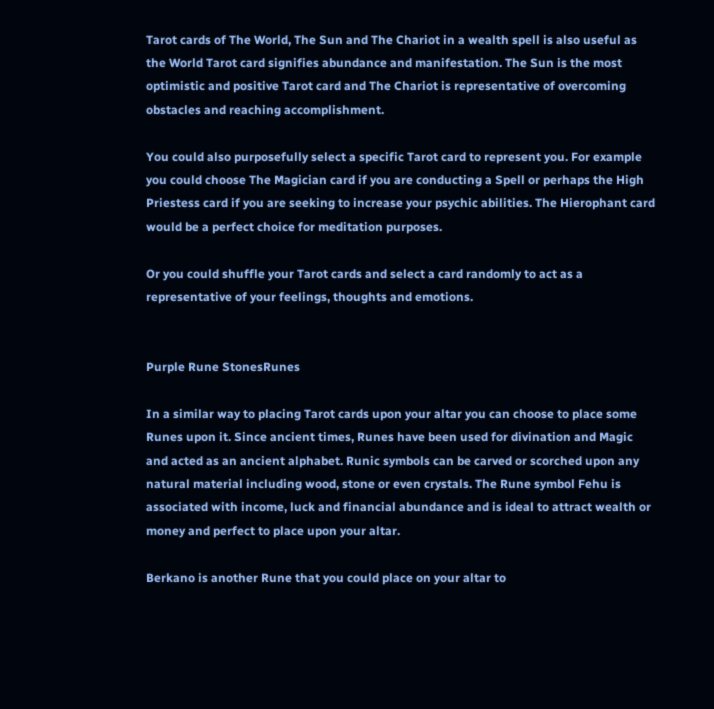Tarot cards of The World, The Sun and The Chariot in a wealth spell is also useful as the World Tarot card signifies abundance and manifestation. The Sun is the most optimistic and positive Tarot card and The Chariot is representative of overcoming obstacles and reaching accomplishment.

You could also purposefully select a specific Tarot card to represent you. For example you could choose The Magician card if you are conducting a Spell or perhaps the High Priestess card if you are seeking to increase your psychic abilities. The Hierophant card would be a perfect choice for meditation purposes.

Or you could shuffle your Tarot cards and select a card randomly to act as a representative of your feelings, thoughts and emotions.


Purple Rune StonesRunes

In a similar way to placing Tarot cards upon your altar you can choose to place some Runes upon it. Since ancient times, Runes have been used for divination and Magic and acted as an ancient alphabet. Runic symbols can be carved or scorched upon any natural material including wood, stone or even crystals. The Rune symbol Fehu is associated with income, luck and financial abundance and is ideal to attract wealth or money and perfect to place upon your altar.

Berkano is another Rune that you could place on your altar to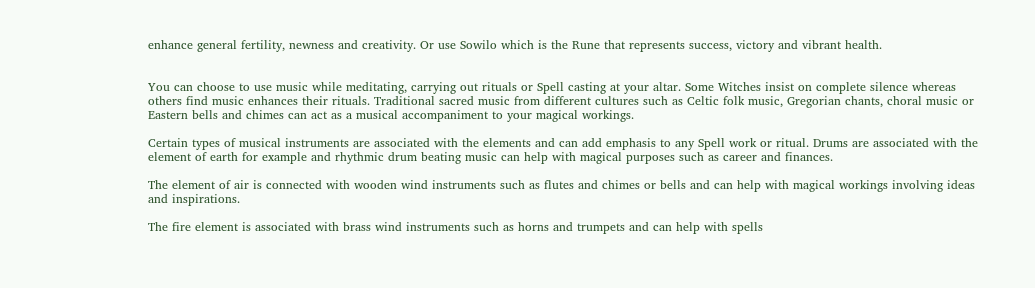enhance general fertility, newness and creativity. Or use Sowilo which is the Rune that represents success, victory and vibrant health.


You can choose to use music while meditating, carrying out rituals or Spell casting at your altar. Some Witches insist on complete silence whereas others find music enhances their rituals. Traditional sacred music from different cultures such as Celtic folk music, Gregorian chants, choral music or Eastern bells and chimes can act as a musical accompaniment to your magical workings.

Certain types of musical instruments are associated with the elements and can add emphasis to any Spell work or ritual. Drums are associated with the element of earth for example and rhythmic drum beating music can help with magical purposes such as career and finances.

The element of air is connected with wooden wind instruments such as flutes and chimes or bells and can help with magical workings involving ideas and inspirations.

The fire element is associated with brass wind instruments such as horns and trumpets and can help with spells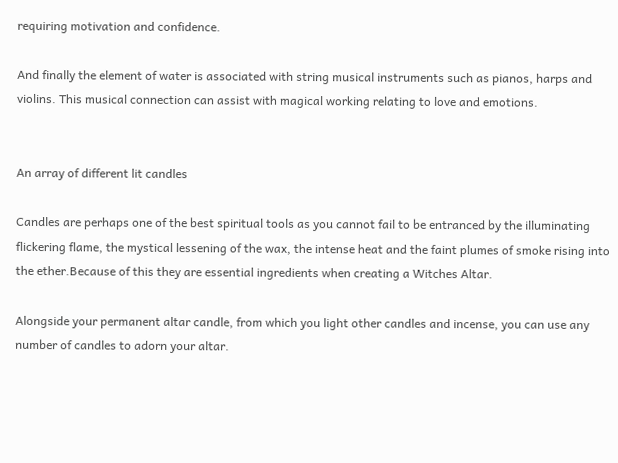requiring motivation and confidence.

And finally the element of water is associated with string musical instruments such as pianos, harps and violins. This musical connection can assist with magical working relating to love and emotions.


An array of different lit candles

Candles are perhaps one of the best spiritual tools as you cannot fail to be entranced by the illuminating flickering flame, the mystical lessening of the wax, the intense heat and the faint plumes of smoke rising into the ether.Because of this they are essential ingredients when creating a Witches Altar.

Alongside your permanent altar candle, from which you light other candles and incense, you can use any number of candles to adorn your altar.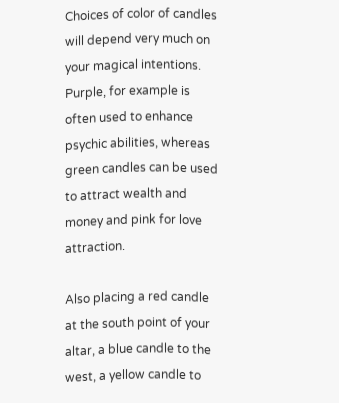Choices of color of candles will depend very much on your magical intentions. Purple, for example is often used to enhance psychic abilities, whereas green candles can be used to attract wealth and money and pink for love attraction.

Also placing a red candle at the south point of your altar, a blue candle to the west, a yellow candle to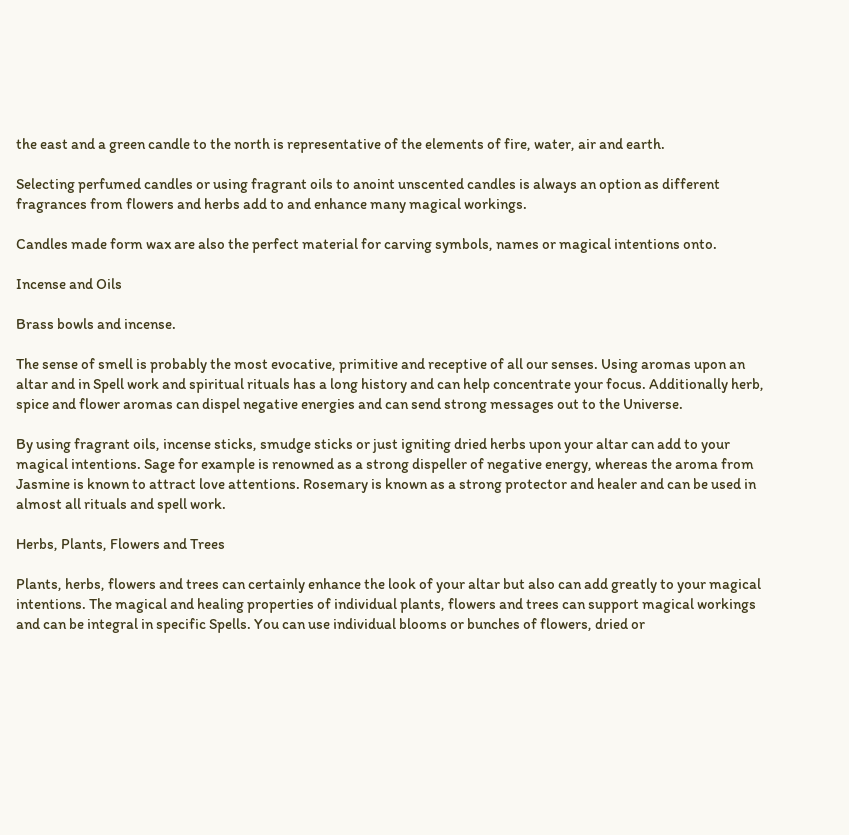the east and a green candle to the north is representative of the elements of fire, water, air and earth.

Selecting perfumed candles or using fragrant oils to anoint unscented candles is always an option as different fragrances from flowers and herbs add to and enhance many magical workings.

Candles made form wax are also the perfect material for carving symbols, names or magical intentions onto.

Incense and Oils

Brass bowls and incense.

The sense of smell is probably the most evocative, primitive and receptive of all our senses. Using aromas upon an altar and in Spell work and spiritual rituals has a long history and can help concentrate your focus. Additionally herb, spice and flower aromas can dispel negative energies and can send strong messages out to the Universe.

By using fragrant oils, incense sticks, smudge sticks or just igniting dried herbs upon your altar can add to your magical intentions. Sage for example is renowned as a strong dispeller of negative energy, whereas the aroma from Jasmine is known to attract love attentions. Rosemary is known as a strong protector and healer and can be used in almost all rituals and spell work.

Herbs, Plants, Flowers and Trees

Plants, herbs, flowers and trees can certainly enhance the look of your altar but also can add greatly to your magical intentions. The magical and healing properties of individual plants, flowers and trees can support magical workings and can be integral in specific Spells. You can use individual blooms or bunches of flowers, dried or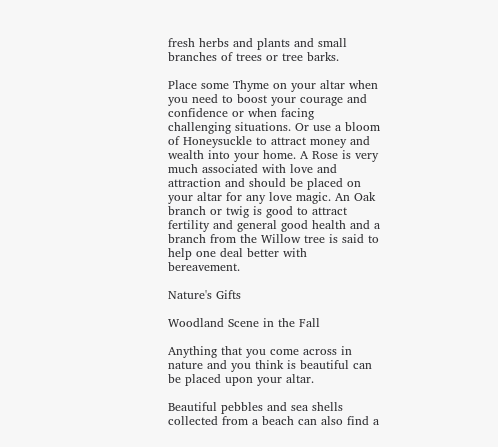fresh herbs and plants and small branches of trees or tree barks.

Place some Thyme on your altar when you need to boost your courage and confidence or when facing challenging situations. Or use a bloom of Honeysuckle to attract money and wealth into your home. A Rose is very much associated with love and attraction and should be placed on your altar for any love magic. An Oak branch or twig is good to attract fertility and general good health and a branch from the Willow tree is said to help one deal better with bereavement.

Nature's Gifts

Woodland Scene in the Fall

Anything that you come across in nature and you think is beautiful can be placed upon your altar.

Beautiful pebbles and sea shells collected from a beach can also find a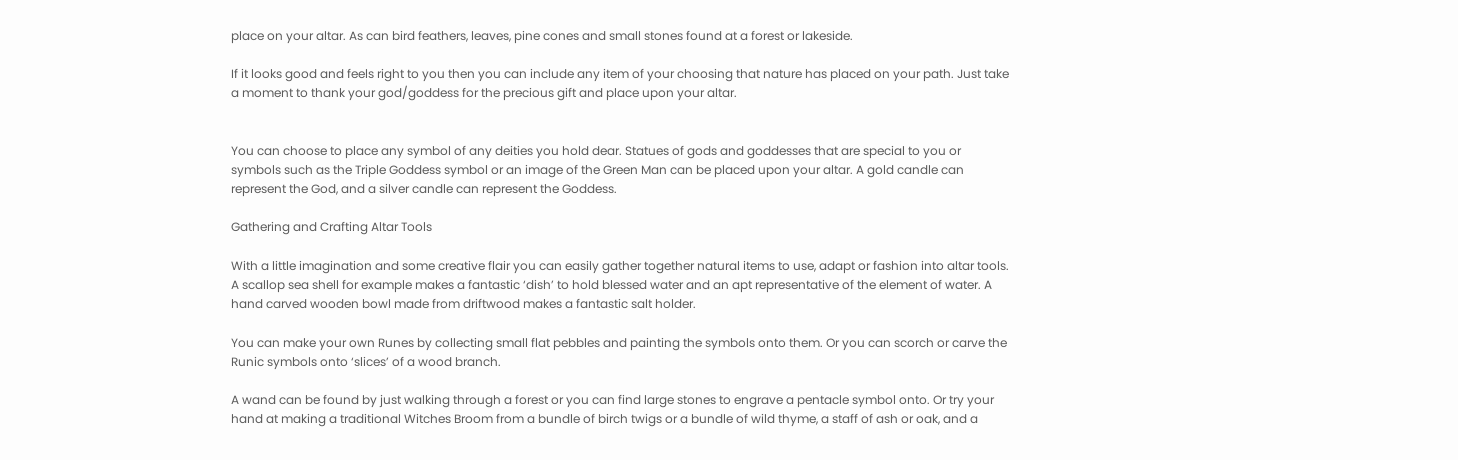place on your altar. As can bird feathers, leaves, pine cones and small stones found at a forest or lakeside.

If it looks good and feels right to you then you can include any item of your choosing that nature has placed on your path. Just take a moment to thank your god/goddess for the precious gift and place upon your altar.


You can choose to place any symbol of any deities you hold dear. Statues of gods and goddesses that are special to you or symbols such as the Triple Goddess symbol or an image of the Green Man can be placed upon your altar. A gold candle can represent the God, and a silver candle can represent the Goddess.

Gathering and Crafting Altar Tools

With a little imagination and some creative flair you can easily gather together natural items to use, adapt or fashion into altar tools. A scallop sea shell for example makes a fantastic ‘dish’ to hold blessed water and an apt representative of the element of water. A hand carved wooden bowl made from driftwood makes a fantastic salt holder.

You can make your own Runes by collecting small flat pebbles and painting the symbols onto them. Or you can scorch or carve the Runic symbols onto ‘slices’ of a wood branch.

A wand can be found by just walking through a forest or you can find large stones to engrave a pentacle symbol onto. Or try your hand at making a traditional Witches Broom from a bundle of birch twigs or a bundle of wild thyme, a staff of ash or oak, and a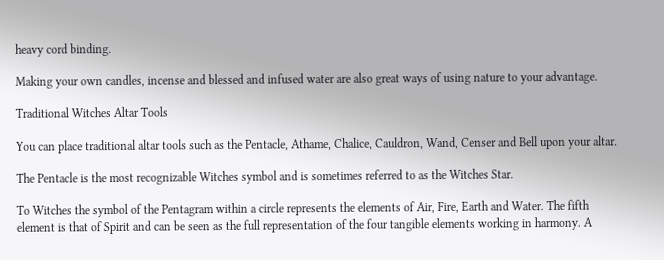heavy cord binding.

Making your own candles, incense and blessed and infused water are also great ways of using nature to your advantage.

Traditional Witches Altar Tools

You can place traditional altar tools such as the Pentacle, Athame, Chalice, Cauldron, Wand, Censer and Bell upon your altar.

The Pentacle is the most recognizable Witches symbol and is sometimes referred to as the Witches Star.

To Witches the symbol of the Pentagram within a circle represents the elements of Air, Fire, Earth and Water. The fifth element is that of Spirit and can be seen as the full representation of the four tangible elements working in harmony. A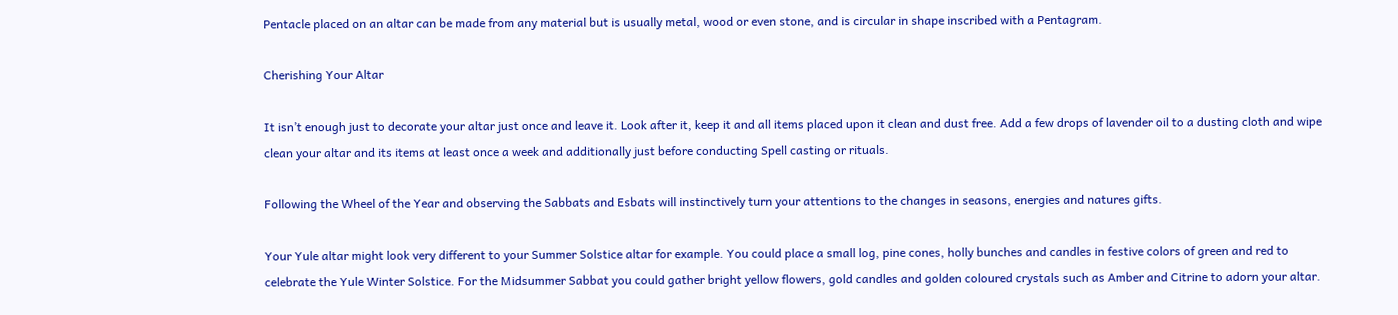Pentacle placed on an altar can be made from any material but is usually metal, wood or even stone, and is circular in shape inscribed with a Pentagram.

Cherishing Your Altar

It isn’t enough just to decorate your altar just once and leave it. Look after it, keep it and all items placed upon it clean and dust free. Add a few drops of lavender oil to a dusting cloth and wipe clean your altar and its items at least once a week and additionally just before conducting Spell casting or rituals.

Following the Wheel of the Year and observing the Sabbats and Esbats will instinctively turn your attentions to the changes in seasons, energies and natures gifts.

Your Yule altar might look very different to your Summer Solstice altar for example. You could place a small log, pine cones, holly bunches and candles in festive colors of green and red to celebrate the Yule Winter Solstice. For the Midsummer Sabbat you could gather bright yellow flowers, gold candles and golden coloured crystals such as Amber and Citrine to adorn your altar.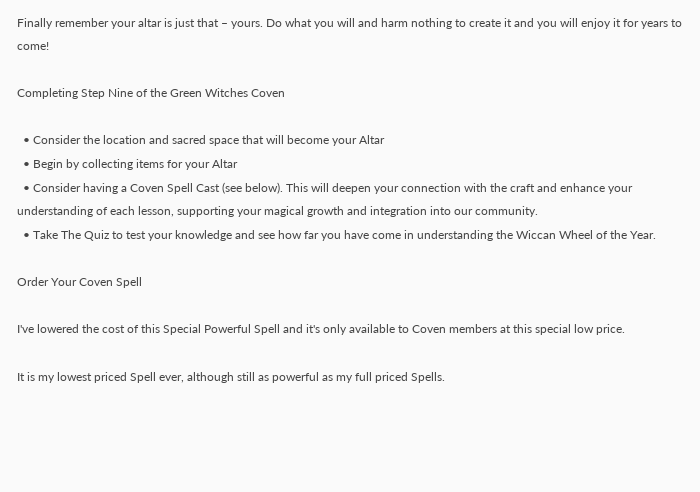Finally remember your altar is just that – yours. Do what you will and harm nothing to create it and you will enjoy it for years to come!

Completing Step Nine of the Green Witches Coven

  • Consider the location and sacred space that will become your Altar
  • Begin by collecting items for your Altar
  • Consider having a Coven Spell Cast (see below). This will deepen your connection with the craft and enhance your understanding of each lesson, supporting your magical growth and integration into our community.
  • Take The Quiz to test your knowledge and see how far you have come in understanding the Wiccan Wheel of the Year.

Order Your Coven Spell

I've lowered the cost of this Special Powerful Spell and it's only available to Coven members at this special low price.

It is my lowest priced Spell ever, although still as powerful as my full priced Spells.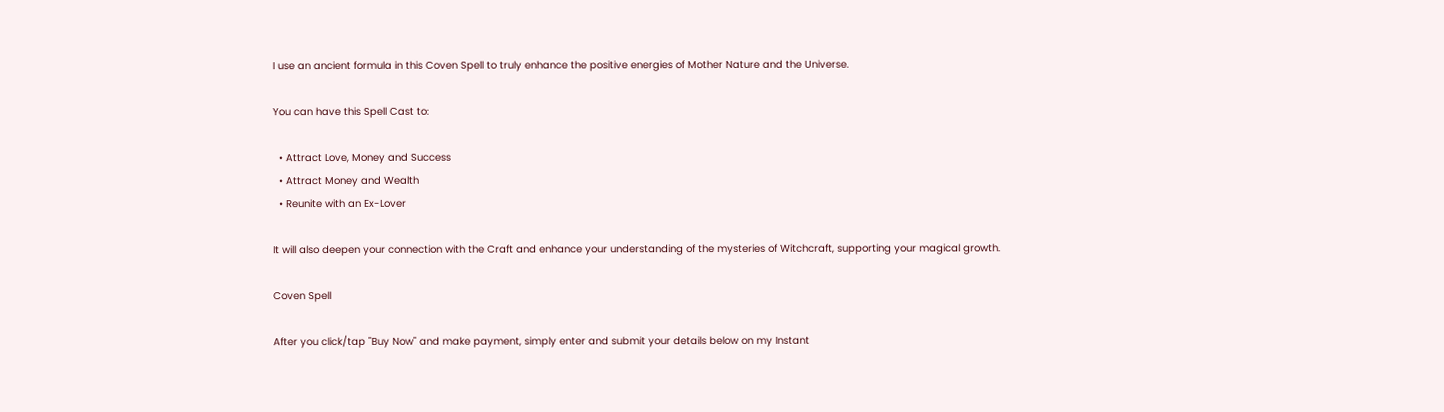I use an ancient formula in this Coven Spell to truly enhance the positive energies of Mother Nature and the Universe.

You can have this Spell Cast to:

  • Attract Love, Money and Success
  • Attract Money and Wealth
  • Reunite with an Ex-Lover

It will also deepen your connection with the Craft and enhance your understanding of the mysteries of Witchcraft, supporting your magical growth.

Coven Spell

After you click/tap "Buy Now" and make payment, simply enter and submit your details below on my Instant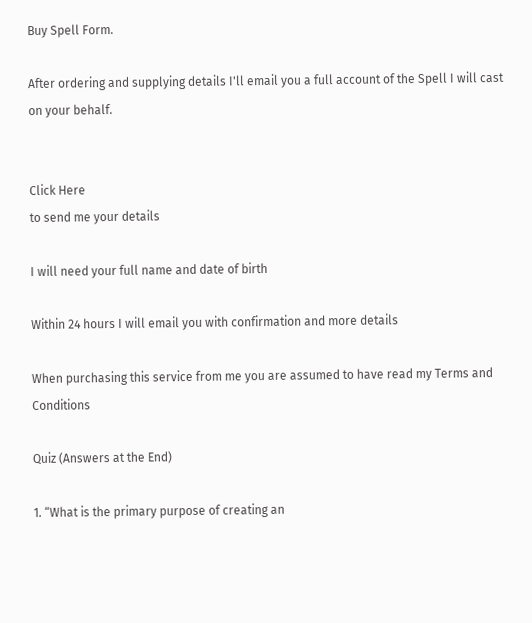Buy Spell Form.

After ordering and supplying details I'll email you a full account of the Spell I will cast on your behalf.


Click Here
to send me your details

I will need your full name and date of birth

Within 24 hours I will email you with confirmation and more details

When purchasing this service from me you are assumed to have read my Terms and Conditions

Quiz (Answers at the End)

1. “What is the primary purpose of creating an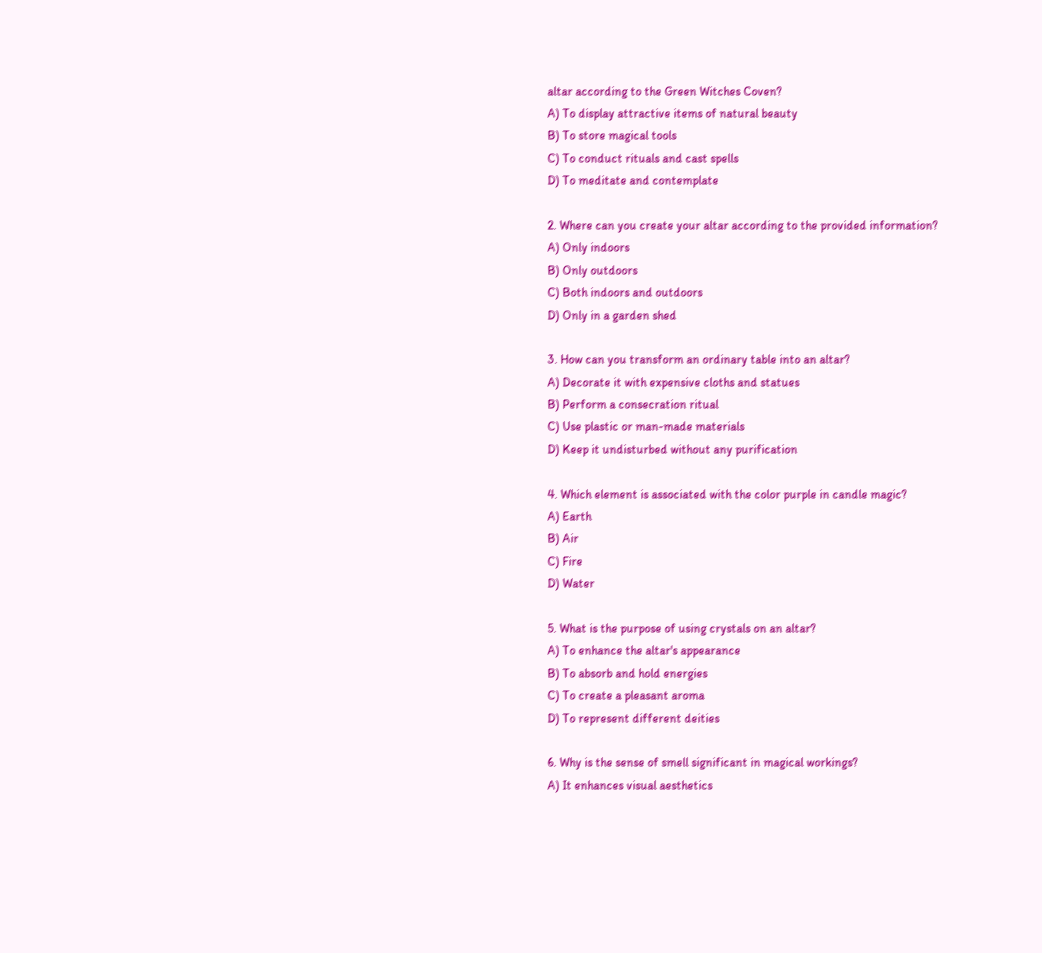altar according to the Green Witches Coven?
A) To display attractive items of natural beauty
B) To store magical tools
C) To conduct rituals and cast spells
D) To meditate and contemplate

2. Where can you create your altar according to the provided information?
A) Only indoors
B) Only outdoors
C) Both indoors and outdoors
D) Only in a garden shed

3. How can you transform an ordinary table into an altar?
A) Decorate it with expensive cloths and statues
B) Perform a consecration ritual
C) Use plastic or man-made materials
D) Keep it undisturbed without any purification

4. Which element is associated with the color purple in candle magic?
A) Earth
B) Air
C) Fire
D) Water

5. What is the purpose of using crystals on an altar?
A) To enhance the altar's appearance
B) To absorb and hold energies
C) To create a pleasant aroma
D) To represent different deities

6. Why is the sense of smell significant in magical workings?
A) It enhances visual aesthetics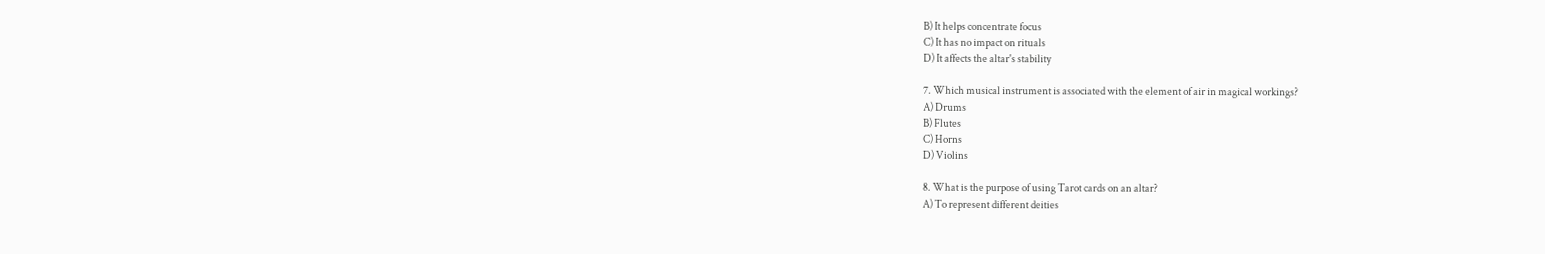B) It helps concentrate focus
C) It has no impact on rituals
D) It affects the altar's stability

7. Which musical instrument is associated with the element of air in magical workings?
A) Drums
B) Flutes
C) Horns
D) Violins

8. What is the purpose of using Tarot cards on an altar?
A) To represent different deities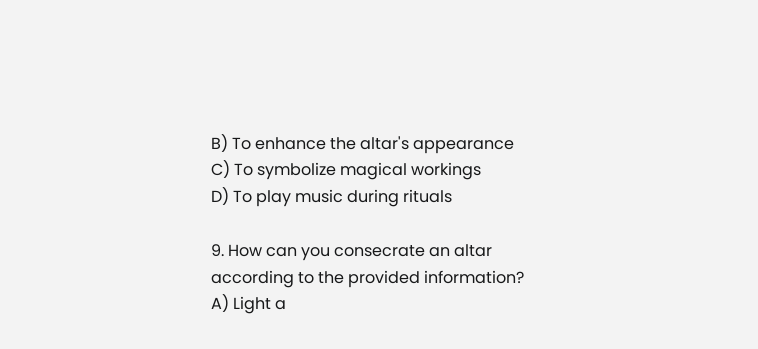B) To enhance the altar's appearance
C) To symbolize magical workings
D) To play music during rituals

9. How can you consecrate an altar according to the provided information?
A) Light a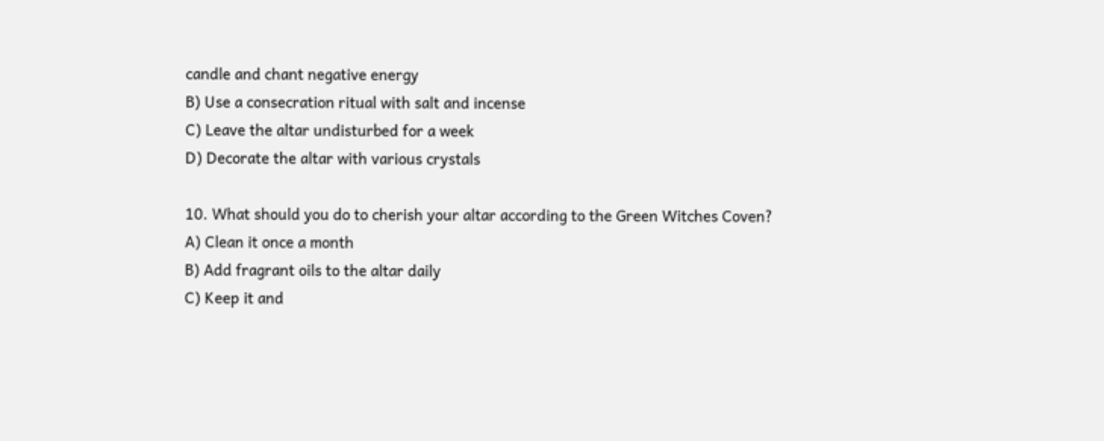candle and chant negative energy
B) Use a consecration ritual with salt and incense
C) Leave the altar undisturbed for a week
D) Decorate the altar with various crystals

10. What should you do to cherish your altar according to the Green Witches Coven?
A) Clean it once a month
B) Add fragrant oils to the altar daily
C) Keep it and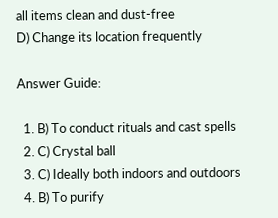all items clean and dust-free
D) Change its location frequently

Answer Guide:

  1. B) To conduct rituals and cast spells
  2. C) Crystal ball
  3. C) Ideally both indoors and outdoors
  4. B) To purify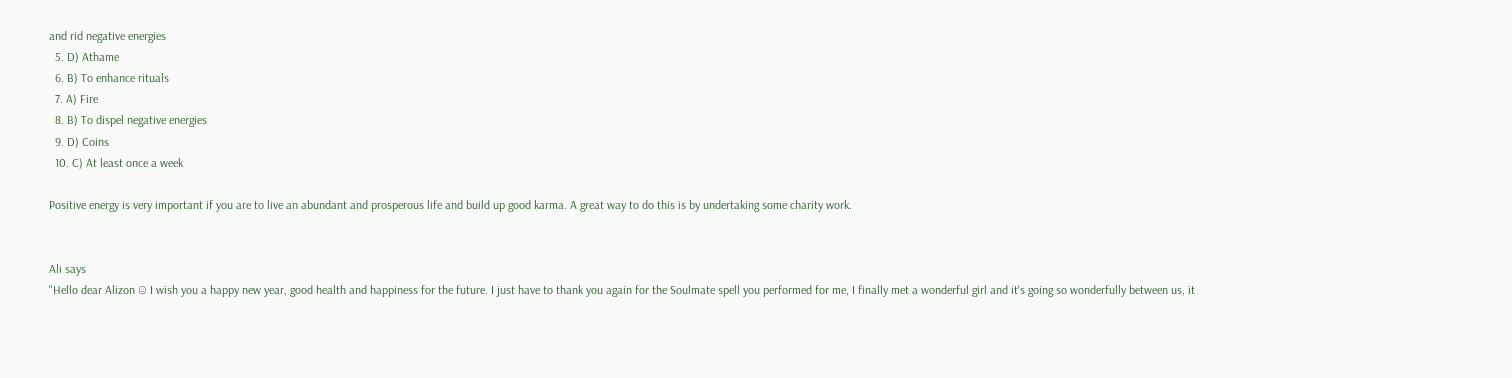and rid negative energies
  5. D) Athame
  6. B) To enhance rituals
  7. A) Fire
  8. B) To dispel negative energies
  9. D) Coins
  10. C) At least once a week

Positive energy is very important if you are to live an abundant and prosperous life and build up good karma. A great way to do this is by undertaking some charity work.


Ali says
"Hello dear Alizon ☺ I wish you a happy new year, good health and happiness for the future. I just have to thank you again for the Soulmate spell you performed for me, I finally met a wonderful girl and it's going so wonderfully between us, it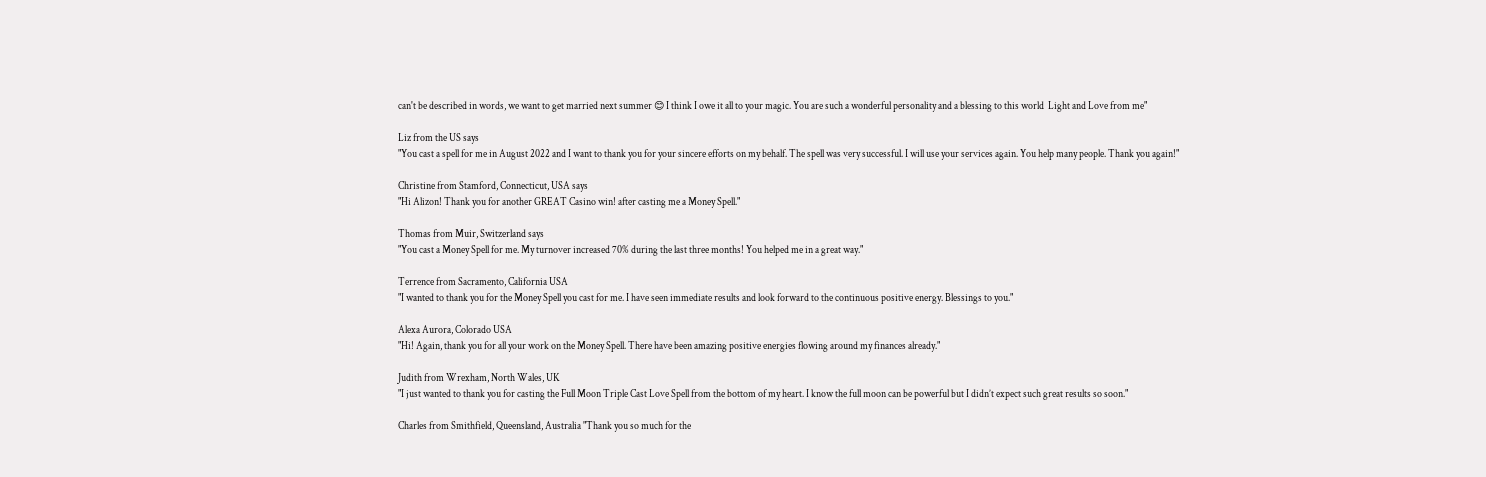can't be described in words, we want to get married next summer 😊 I think I owe it all to your magic. You are such a wonderful personality and a blessing to this world  Light and Love from me"

Liz from the US says
"You cast a spell for me in August 2022 and I want to thank you for your sincere efforts on my behalf. The spell was very successful. I will use your services again. You help many people. Thank you again!"

Christine from Stamford, Connecticut, USA says
"Hi Alizon! Thank you for another GREAT Casino win! after casting me a Money Spell."

Thomas from Muir, Switzerland says
"You cast a Money Spell for me. My turnover increased 70% during the last three months! You helped me in a great way."

Terrence from Sacramento, California USA
"I wanted to thank you for the Money Spell you cast for me. I have seen immediate results and look forward to the continuous positive energy. Blessings to you."

Alexa Aurora, Colorado USA
"Hi! Again, thank you for all your work on the Money Spell. There have been amazing positive energies flowing around my finances already."

Judith from Wrexham, North Wales, UK
"I just wanted to thank you for casting the Full Moon Triple Cast Love Spell from the bottom of my heart. I know the full moon can be powerful but I didn’t expect such great results so soon."

Charles from Smithfield, Queensland, Australia "Thank you so much for the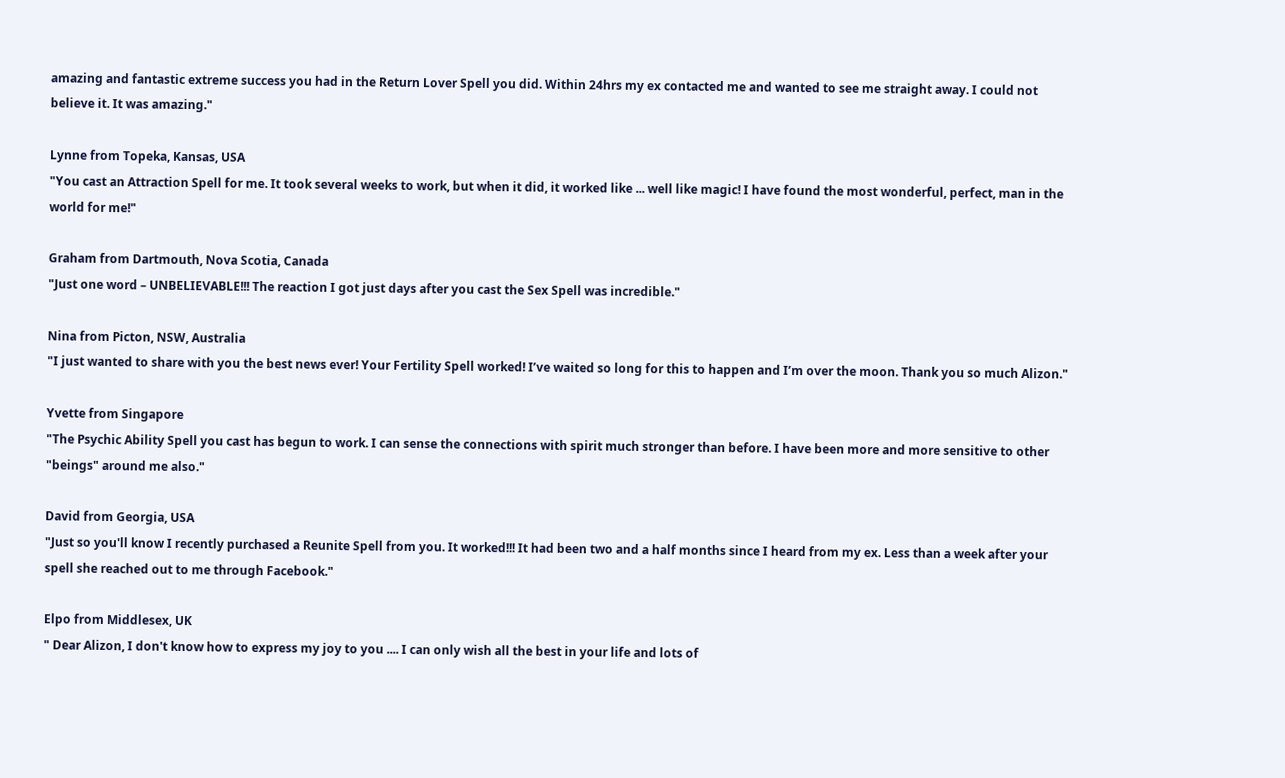amazing and fantastic extreme success you had in the Return Lover Spell you did. Within 24hrs my ex contacted me and wanted to see me straight away. I could not believe it. It was amazing."

Lynne from Topeka, Kansas, USA
"You cast an Attraction Spell for me. It took several weeks to work, but when it did, it worked like ... well like magic! I have found the most wonderful, perfect, man in the world for me!"

Graham from Dartmouth, Nova Scotia, Canada
"Just one word – UNBELIEVABLE!!! The reaction I got just days after you cast the Sex Spell was incredible."

Nina from Picton, NSW, Australia
"I just wanted to share with you the best news ever! Your Fertility Spell worked! I’ve waited so long for this to happen and I’m over the moon. Thank you so much Alizon."

Yvette from Singapore
"The Psychic Ability Spell you cast has begun to work. I can sense the connections with spirit much stronger than before. I have been more and more sensitive to other "beings" around me also."

David from Georgia, USA
"Just so you'll know I recently purchased a Reunite Spell from you. It worked!!! It had been two and a half months since I heard from my ex. Less than a week after your spell she reached out to me through Facebook."

Elpo from Middlesex, UK
" Dear Alizon, I don't know how to express my joy to you .... I can only wish all the best in your life and lots of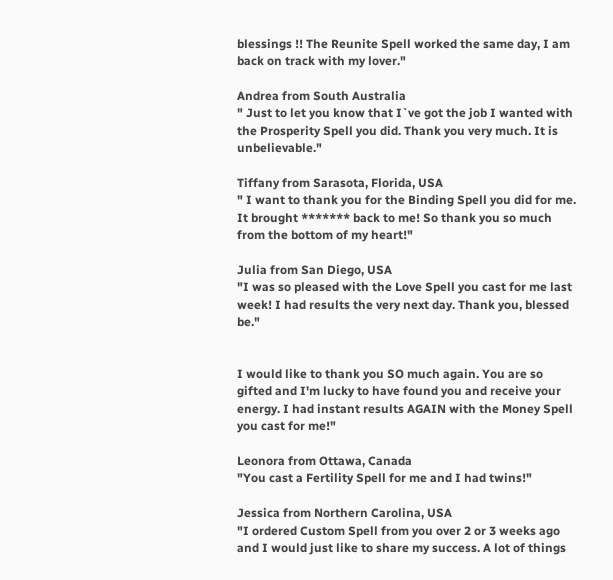blessings !! The Reunite Spell worked the same day, I am back on track with my lover."

Andrea from South Australia
" Just to let you know that I`ve got the job I wanted with the Prosperity Spell you did. Thank you very much. It is unbelievable."

Tiffany from Sarasota, Florida, USA
" I want to thank you for the Binding Spell you did for me. It brought ******* back to me! So thank you so much from the bottom of my heart!"

Julia from San Diego, USA
"I was so pleased with the Love Spell you cast for me last week! I had results the very next day. Thank you, blessed be."


I would like to thank you SO much again. You are so gifted and I'm lucky to have found you and receive your energy. I had instant results AGAIN with the Money Spell you cast for me!"

Leonora from Ottawa, Canada
"You cast a Fertility Spell for me and I had twins!"

Jessica from Northern Carolina, USA
"I ordered Custom Spell from you over 2 or 3 weeks ago and I would just like to share my success. A lot of things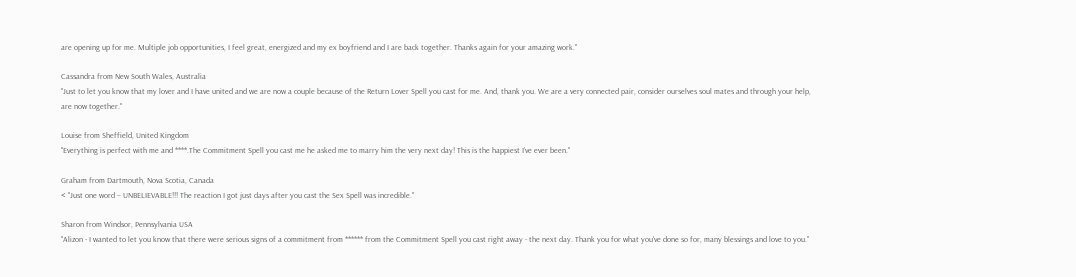are opening up for me. Multiple job opportunities, I feel great, energized and my ex boyfriend and I are back together. Thanks again for your amazing work."

Cassandra from New South Wales, Australia
"Just to let you know that my lover and I have united and we are now a couple because of the Return Lover Spell you cast for me. And, thank you. We are a very connected pair, consider ourselves soul mates and through your help, are now together."

Louise from Sheffield, United Kingdom
"Everything is perfect with me and ****.The Commitment Spell you cast me he asked me to marry him the very next day! This is the happiest I’ve ever been."

Graham from Dartmouth, Nova Scotia, Canada
< "Just one word – UNBELIEVABLE!!! The reaction I got just days after you cast the Sex Spell was incredible."

Sharon from Windsor, Pennsylvania USA
"Alizon - I wanted to let you know that there were serious signs of a commitment from ****** from the Commitment Spell you cast right away - the next day. Thank you for what you've done so for, many blessings and love to you."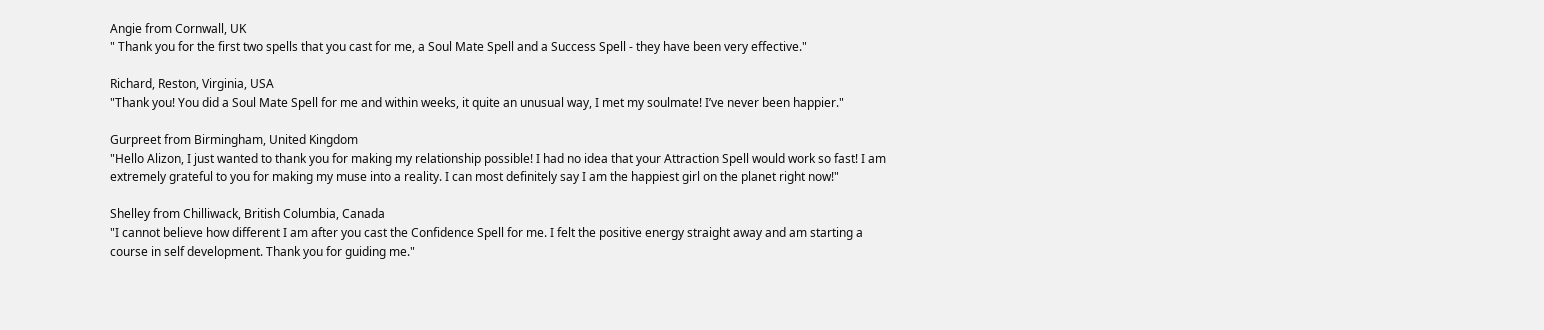Angie from Cornwall, UK
" Thank you for the first two spells that you cast for me, a Soul Mate Spell and a Success Spell - they have been very effective."

Richard, Reston, Virginia, USA
"Thank you! You did a Soul Mate Spell for me and within weeks, it quite an unusual way, I met my soulmate! I’ve never been happier."

Gurpreet from Birmingham, United Kingdom
"Hello Alizon, I just wanted to thank you for making my relationship possible! I had no idea that your Attraction Spell would work so fast! I am extremely grateful to you for making my muse into a reality. I can most definitely say I am the happiest girl on the planet right now!"

Shelley from Chilliwack, British Columbia, Canada
"I cannot believe how different I am after you cast the Confidence Spell for me. I felt the positive energy straight away and am starting a course in self development. Thank you for guiding me."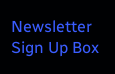Newsletter Sign Up Box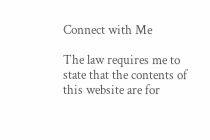Connect with Me

The law requires me to state that the contents of this website are for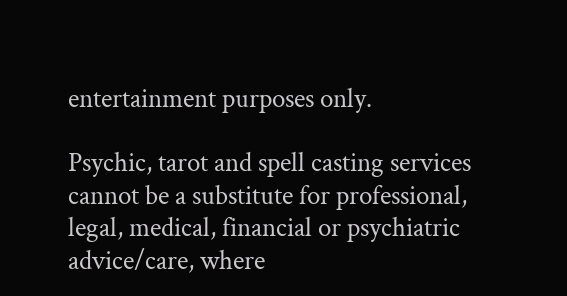entertainment purposes only.

Psychic, tarot and spell casting services cannot be a substitute for professional, legal, medical, financial or psychiatric advice/care, where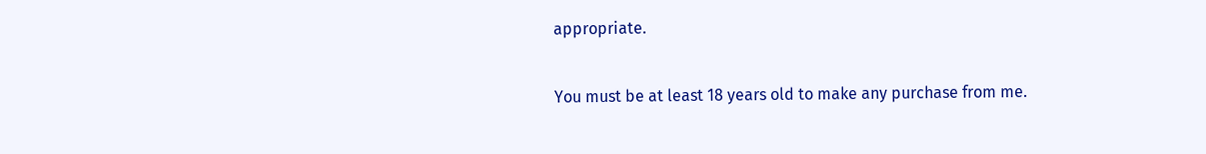appropriate.

You must be at least 18 years old to make any purchase from me.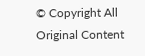© Copyright All Original Content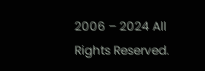2006 – 2024 All Rights Reserved.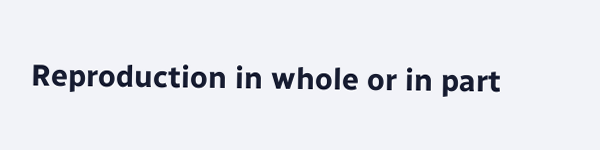Reproduction in whole or in part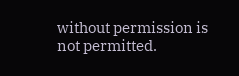without permission is not permitted.